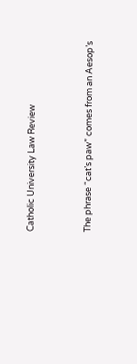Catholic University Law Review


The phrase “cat’s paw” comes from an Aesop’s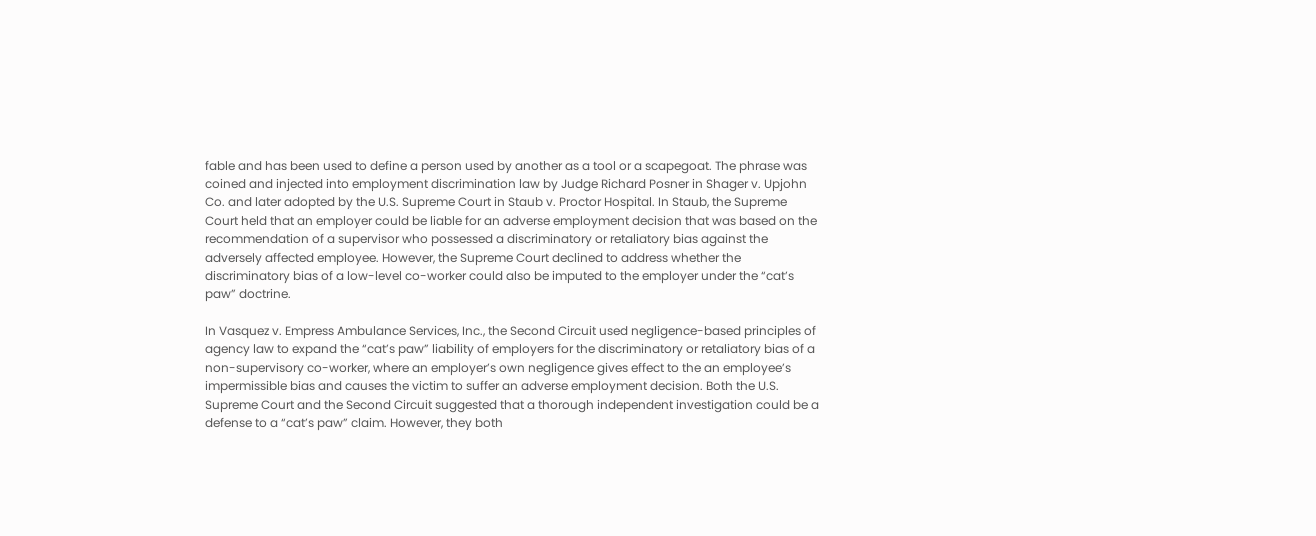fable and has been used to define a person used by another as a tool or a scapegoat. The phrase was coined and injected into employment discrimination law by Judge Richard Posner in Shager v. Upjohn Co. and later adopted by the U.S. Supreme Court in Staub v. Proctor Hospital. In Staub, the Supreme Court held that an employer could be liable for an adverse employment decision that was based on the recommendation of a supervisor who possessed a discriminatory or retaliatory bias against the adversely affected employee. However, the Supreme Court declined to address whether the discriminatory bias of a low-level co-worker could also be imputed to the employer under the “cat’s paw” doctrine.

In Vasquez v. Empress Ambulance Services, Inc., the Second Circuit used negligence-based principles of agency law to expand the “cat’s paw” liability of employers for the discriminatory or retaliatory bias of a non-supervisory co-worker, where an employer’s own negligence gives effect to the an employee’s impermissible bias and causes the victim to suffer an adverse employment decision. Both the U.S. Supreme Court and the Second Circuit suggested that a thorough independent investigation could be a defense to a “cat’s paw” claim. However, they both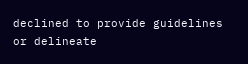declined to provide guidelines or delineate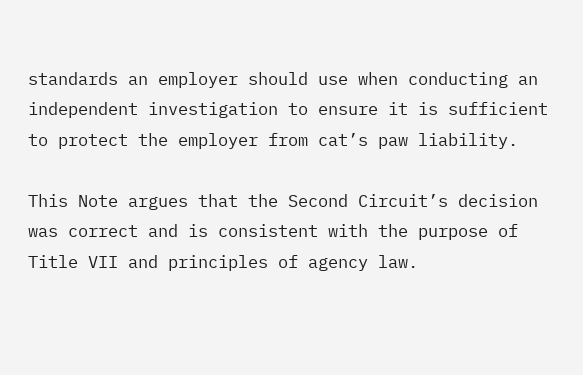standards an employer should use when conducting an independent investigation to ensure it is sufficient to protect the employer from cat’s paw liability.

This Note argues that the Second Circuit’s decision was correct and is consistent with the purpose of Title VII and principles of agency law.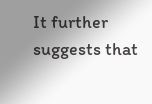It further suggests that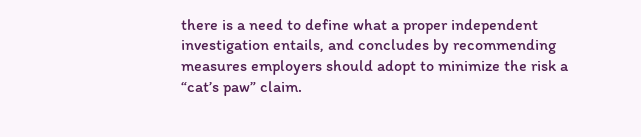there is a need to define what a proper independent investigation entails, and concludes by recommending measures employers should adopt to minimize the risk a “cat’s paw” claim.